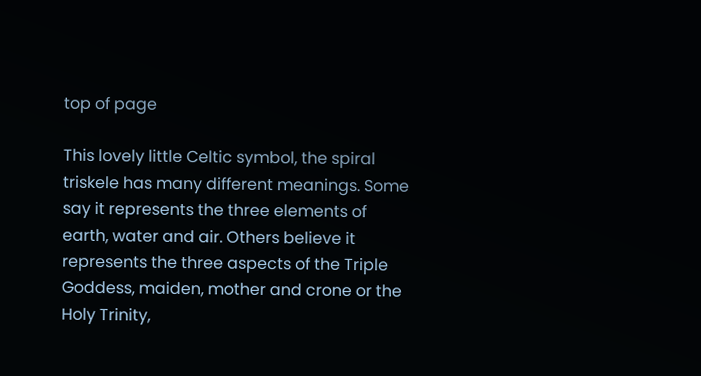top of page

This lovely little Celtic symbol, the spiral triskele has many different meanings. Some say it represents the three elements of earth, water and air. Others believe it represents the three aspects of the Triple Goddess, maiden, mother and crone or the Holy Trinity,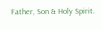Father, Son & Holy Spirit.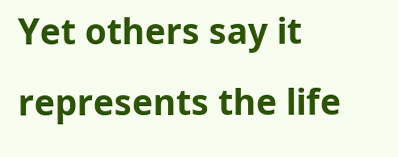Yet others say it represents the life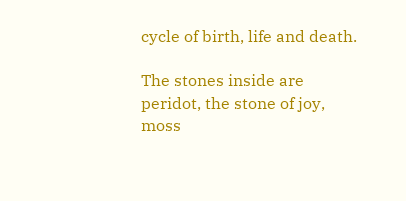cycle of birth, life and death.

The stones inside are peridot, the stone of joy, moss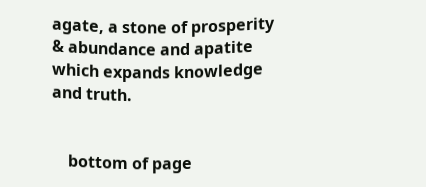agate, a stone of prosperity & abundance and apatite which expands knowledge and truth.


    bottom of page